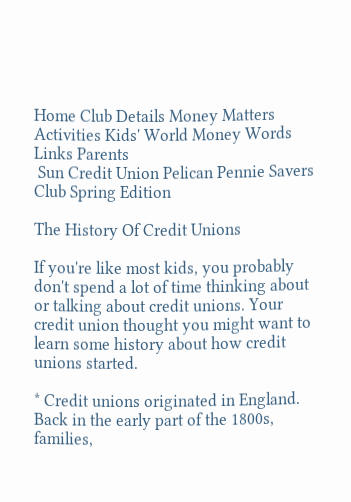Home Club Details Money Matters Activities Kids' World Money Words Links Parents
 Sun Credit Union Pelican Pennie Savers Club Spring Edition

The History Of Credit Unions

If you're like most kids, you probably don't spend a lot of time thinking about or talking about credit unions. Your credit union thought you might want to learn some history about how credit unions started.

* Credit unions originated in England. Back in the early part of the 1800s, families,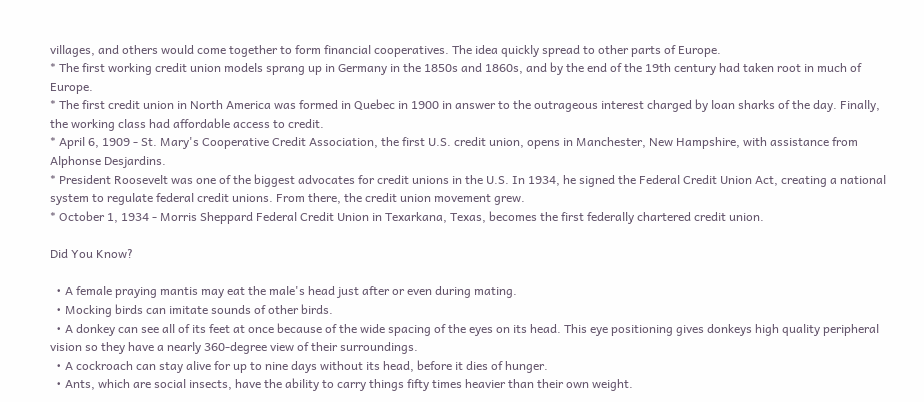villages, and others would come together to form financial cooperatives. The idea quickly spread to other parts of Europe.
* The first working credit union models sprang up in Germany in the 1850s and 1860s, and by the end of the 19th century had taken root in much of Europe.
* The first credit union in North America was formed in Quebec in 1900 in answer to the outrageous interest charged by loan sharks of the day. Finally, the working class had affordable access to credit.
* April 6, 1909 - St. Mary's Cooperative Credit Association, the first U.S. credit union, opens in Manchester, New Hampshire, with assistance from Alphonse Desjardins.
* President Roosevelt was one of the biggest advocates for credit unions in the U.S. In 1934, he signed the Federal Credit Union Act, creating a national system to regulate federal credit unions. From there, the credit union movement grew.
* October 1, 1934 - Morris Sheppard Federal Credit Union in Texarkana, Texas, becomes the first federally chartered credit union.

Did You Know?

  • A female praying mantis may eat the male's head just after or even during mating.
  • Mocking birds can imitate sounds of other birds.
  • A donkey can see all of its feet at once because of the wide spacing of the eyes on its head. This eye positioning gives donkeys high quality peripheral vision so they have a nearly 360-degree view of their surroundings.
  • A cockroach can stay alive for up to nine days without its head, before it dies of hunger.
  • Ants, which are social insects, have the ability to carry things fifty times heavier than their own weight.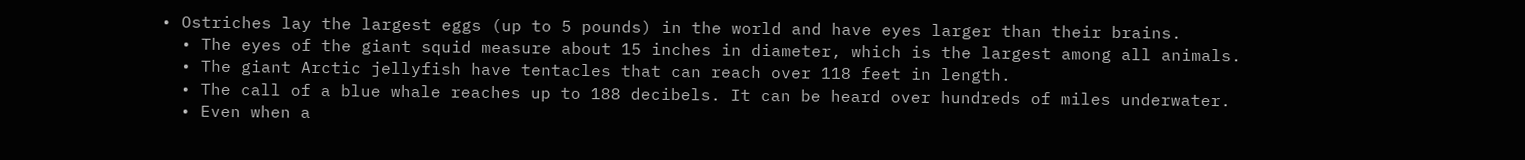• Ostriches lay the largest eggs (up to 5 pounds) in the world and have eyes larger than their brains.
  • The eyes of the giant squid measure about 15 inches in diameter, which is the largest among all animals.
  • The giant Arctic jellyfish have tentacles that can reach over 118 feet in length.
  • The call of a blue whale reaches up to 188 decibels. It can be heard over hundreds of miles underwater.
  • Even when a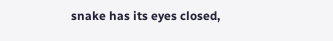snake has its eyes closed,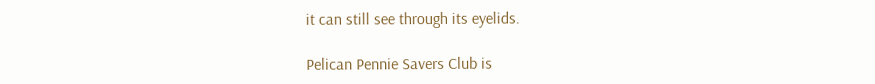it can still see through its eyelids.

Pelican Pennie Savers Club is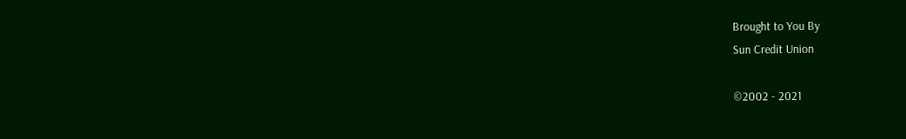Brought to You By
Sun Credit Union

©2002 - 2021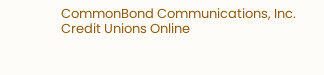CommonBond Communications, Inc.
Credit Unions Online